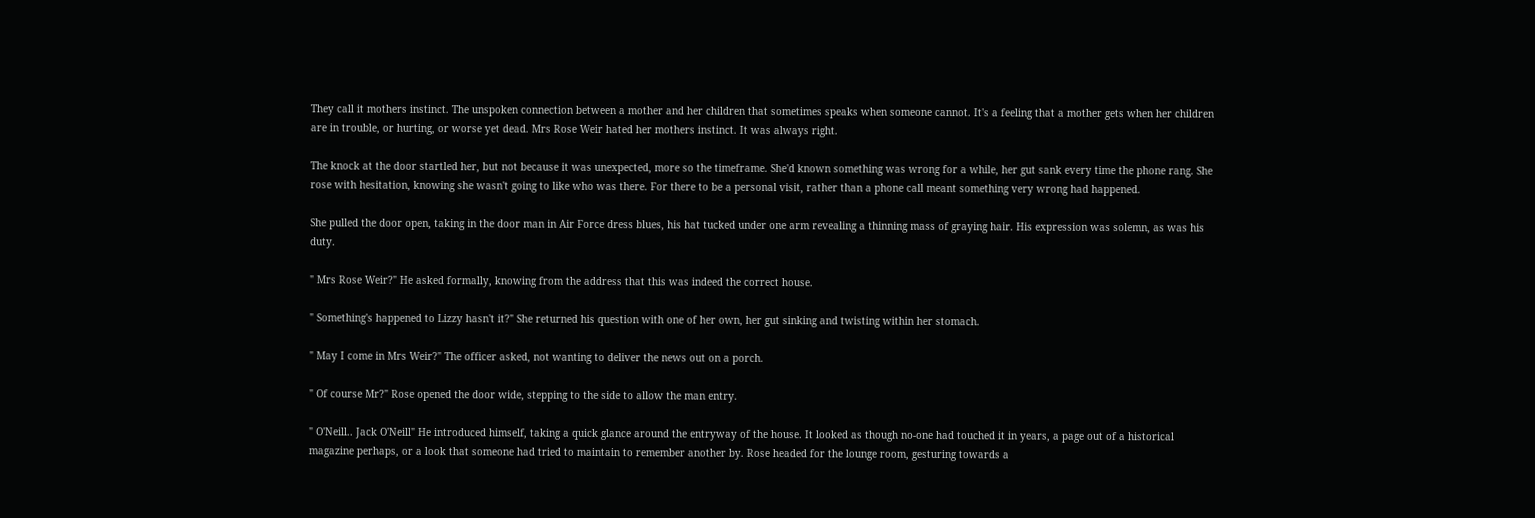They call it mothers instinct. The unspoken connection between a mother and her children that sometimes speaks when someone cannot. It's a feeling that a mother gets when her children are in trouble, or hurting, or worse yet dead. Mrs Rose Weir hated her mothers instinct. It was always right.

The knock at the door startled her, but not because it was unexpected, more so the timeframe. She'd known something was wrong for a while, her gut sank every time the phone rang. She rose with hesitation, knowing she wasn't going to like who was there. For there to be a personal visit, rather than a phone call meant something very wrong had happened.

She pulled the door open, taking in the door man in Air Force dress blues, his hat tucked under one arm revealing a thinning mass of graying hair. His expression was solemn, as was his duty.

" Mrs Rose Weir?" He asked formally, knowing from the address that this was indeed the correct house.

" Something's happened to Lizzy hasn't it?" She returned his question with one of her own, her gut sinking and twisting within her stomach.

" May I come in Mrs Weir?" The officer asked, not wanting to deliver the news out on a porch.

" Of course Mr?" Rose opened the door wide, stepping to the side to allow the man entry.

" O'Neill.. Jack O'Neill" He introduced himself, taking a quick glance around the entryway of the house. It looked as though no-one had touched it in years, a page out of a historical magazine perhaps, or a look that someone had tried to maintain to remember another by. Rose headed for the lounge room, gesturing towards a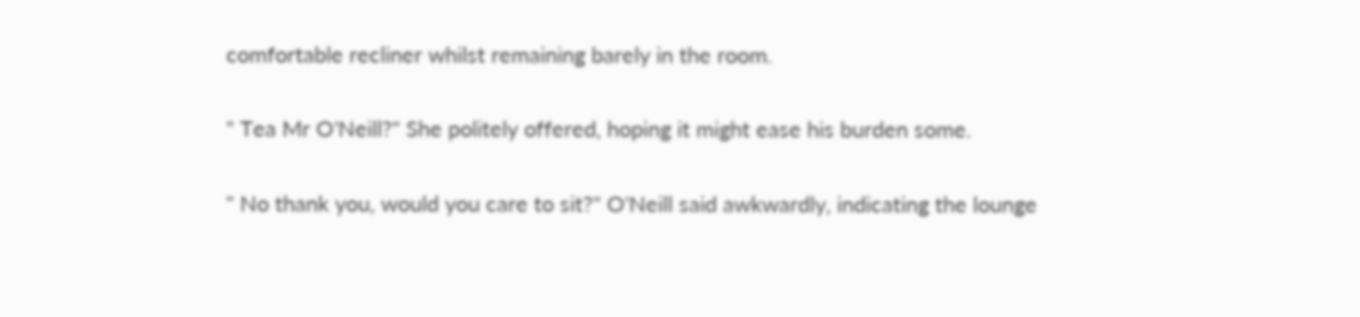comfortable recliner whilst remaining barely in the room.

" Tea Mr O'Neill?" She politely offered, hoping it might ease his burden some.

" No thank you, would you care to sit?" O'Neill said awkwardly, indicating the lounge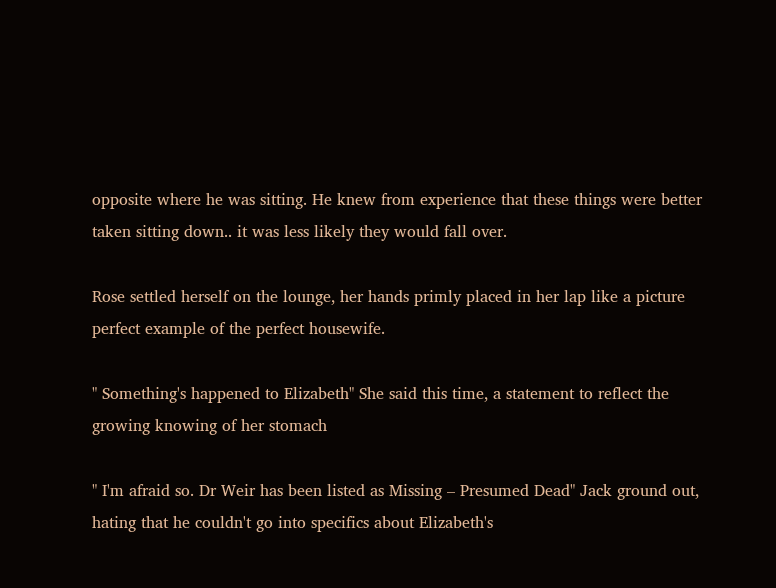opposite where he was sitting. He knew from experience that these things were better taken sitting down.. it was less likely they would fall over.

Rose settled herself on the lounge, her hands primly placed in her lap like a picture perfect example of the perfect housewife.

" Something's happened to Elizabeth" She said this time, a statement to reflect the growing knowing of her stomach

" I'm afraid so. Dr Weir has been listed as Missing – Presumed Dead" Jack ground out, hating that he couldn't go into specifics about Elizabeth's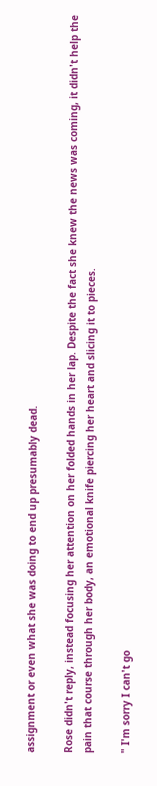assignment or even what she was doing to end up presumably dead.

Rose didn't reply, instead focusing her attention on her folded hands in her lap. Despite the fact she knew the news was coming, it didn't help the pain that course through her body, an emotional knife piercing her heart and slicing it to pieces.

" I'm sorry I can't go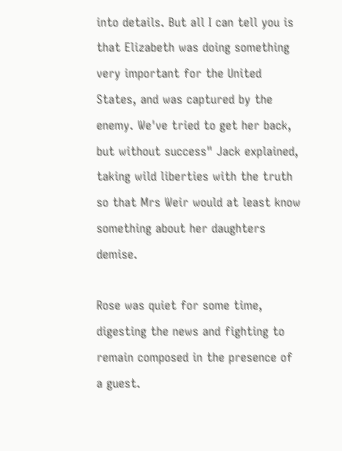into details. But all I can tell you is that Elizabeth was doing something very important for the United States, and was captured by the enemy. We've tried to get her back, but without success" Jack explained, taking wild liberties with the truth so that Mrs Weir would at least know something about her daughters demise.

Rose was quiet for some time, digesting the news and fighting to remain composed in the presence of a guest.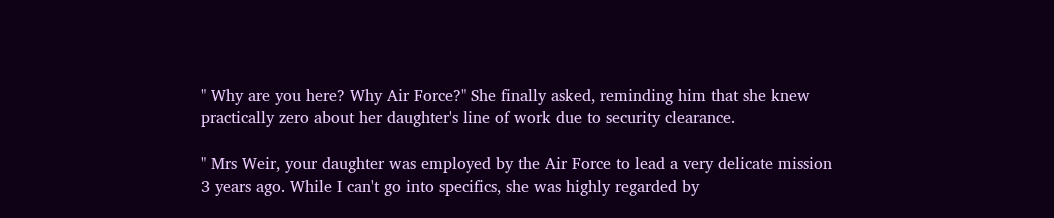" Why are you here? Why Air Force?" She finally asked, reminding him that she knew practically zero about her daughter's line of work due to security clearance.

" Mrs Weir, your daughter was employed by the Air Force to lead a very delicate mission 3 years ago. While I can't go into specifics, she was highly regarded by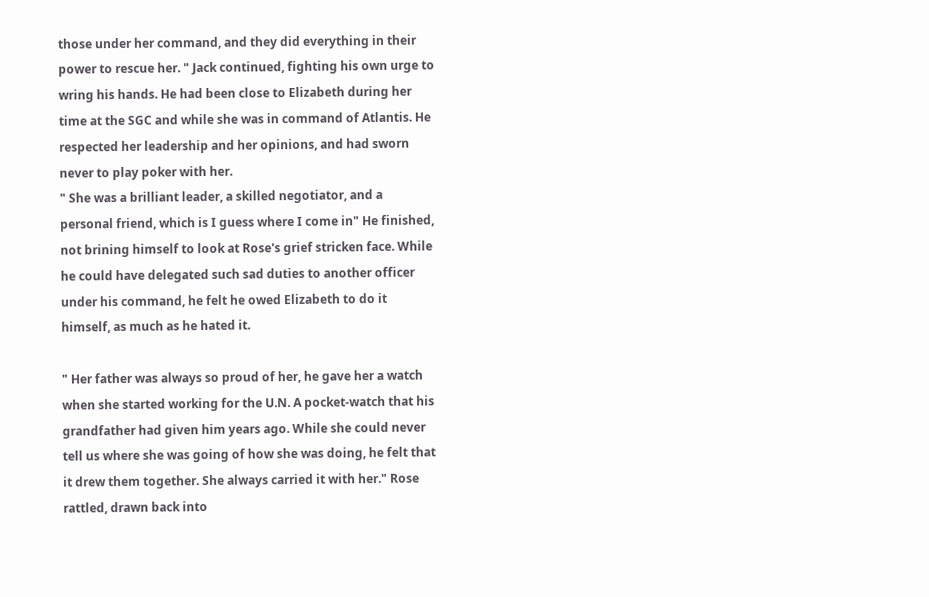those under her command, and they did everything in their power to rescue her. " Jack continued, fighting his own urge to wring his hands. He had been close to Elizabeth during her time at the SGC and while she was in command of Atlantis. He respected her leadership and her opinions, and had sworn never to play poker with her.
" She was a brilliant leader, a skilled negotiator, and a personal friend, which is I guess where I come in" He finished, not brining himself to look at Rose's grief stricken face. While he could have delegated such sad duties to another officer under his command, he felt he owed Elizabeth to do it himself, as much as he hated it.

" Her father was always so proud of her, he gave her a watch when she started working for the U.N. A pocket-watch that his grandfather had given him years ago. While she could never tell us where she was going of how she was doing, he felt that it drew them together. She always carried it with her." Rose rattled, drawn back into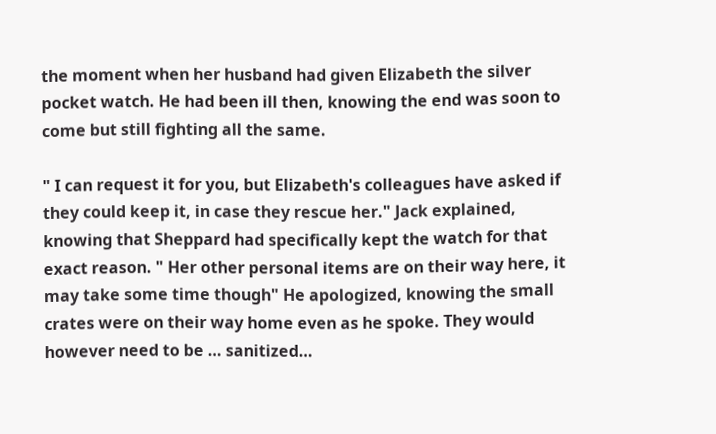the moment when her husband had given Elizabeth the silver pocket watch. He had been ill then, knowing the end was soon to come but still fighting all the same.

" I can request it for you, but Elizabeth's colleagues have asked if they could keep it, in case they rescue her." Jack explained, knowing that Sheppard had specifically kept the watch for that exact reason. " Her other personal items are on their way here, it may take some time though" He apologized, knowing the small crates were on their way home even as he spoke. They would however need to be … sanitized…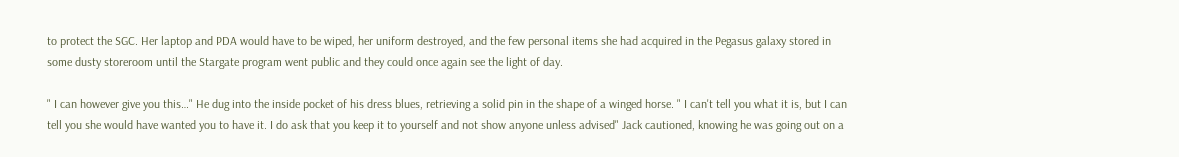to protect the SGC. Her laptop and PDA would have to be wiped, her uniform destroyed, and the few personal items she had acquired in the Pegasus galaxy stored in some dusty storeroom until the Stargate program went public and they could once again see the light of day.

" I can however give you this…" He dug into the inside pocket of his dress blues, retrieving a solid pin in the shape of a winged horse. " I can't tell you what it is, but I can tell you she would have wanted you to have it. I do ask that you keep it to yourself and not show anyone unless advised" Jack cautioned, knowing he was going out on a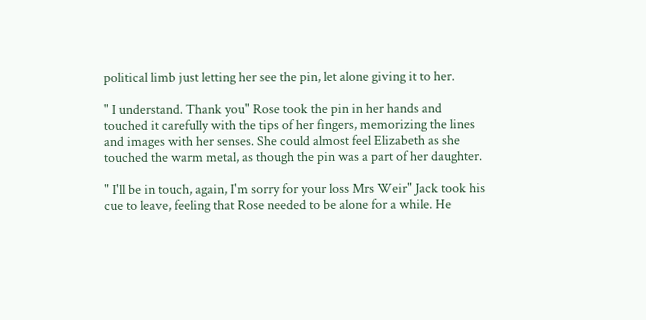political limb just letting her see the pin, let alone giving it to her.

" I understand. Thank you" Rose took the pin in her hands and touched it carefully with the tips of her fingers, memorizing the lines and images with her senses. She could almost feel Elizabeth as she touched the warm metal, as though the pin was a part of her daughter.

" I'll be in touch, again, I'm sorry for your loss Mrs Weir" Jack took his cue to leave, feeling that Rose needed to be alone for a while. He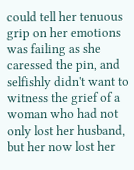could tell her tenuous grip on her emotions was failing as she caressed the pin, and selfishly didn't want to witness the grief of a woman who had not only lost her husband, but her now lost her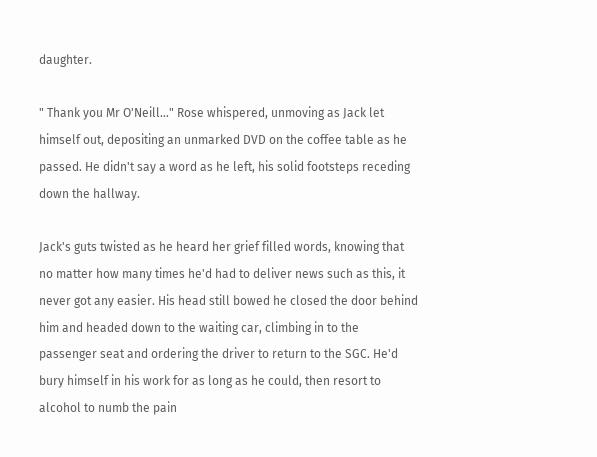daughter.

" Thank you Mr O'Neill…" Rose whispered, unmoving as Jack let himself out, depositing an unmarked DVD on the coffee table as he passed. He didn't say a word as he left, his solid footsteps receding down the hallway.

Jack's guts twisted as he heard her grief filled words, knowing that no matter how many times he'd had to deliver news such as this, it never got any easier. His head still bowed he closed the door behind him and headed down to the waiting car, climbing in to the passenger seat and ordering the driver to return to the SGC. He'd bury himself in his work for as long as he could, then resort to alcohol to numb the pain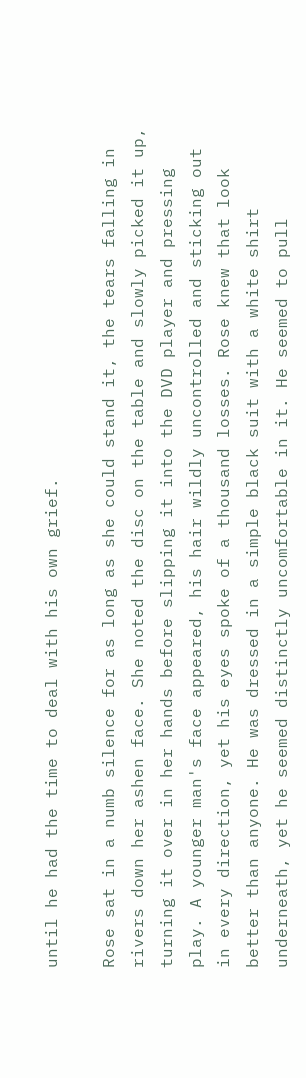until he had the time to deal with his own grief.

Rose sat in a numb silence for as long as she could stand it, the tears falling in rivers down her ashen face. She noted the disc on the table and slowly picked it up, turning it over in her hands before slipping it into the DVD player and pressing play. A younger man's face appeared, his hair wildly uncontrolled and sticking out in every direction, yet his eyes spoke of a thousand losses. Rose knew that look better than anyone. He was dressed in a simple black suit with a white shirt underneath, yet he seemed distinctly uncomfortable in it. He seemed to pull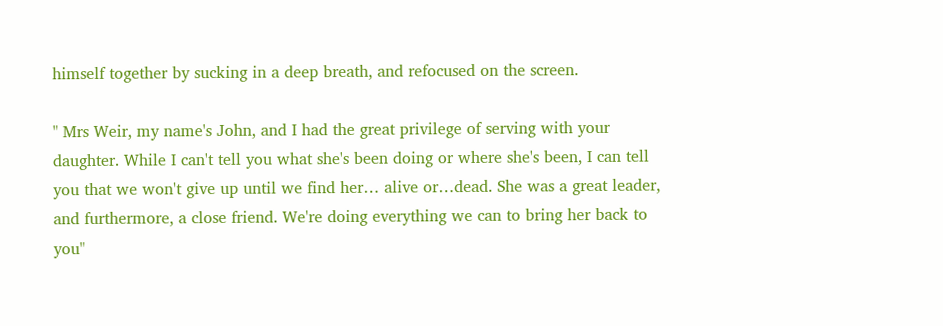himself together by sucking in a deep breath, and refocused on the screen.

" Mrs Weir, my name's John, and I had the great privilege of serving with your daughter. While I can't tell you what she's been doing or where she's been, I can tell you that we won't give up until we find her… alive or…dead. She was a great leader, and furthermore, a close friend. We're doing everything we can to bring her back to you"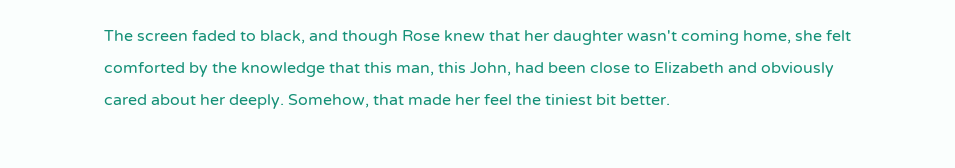The screen faded to black, and though Rose knew that her daughter wasn't coming home, she felt comforted by the knowledge that this man, this John, had been close to Elizabeth and obviously cared about her deeply. Somehow, that made her feel the tiniest bit better.